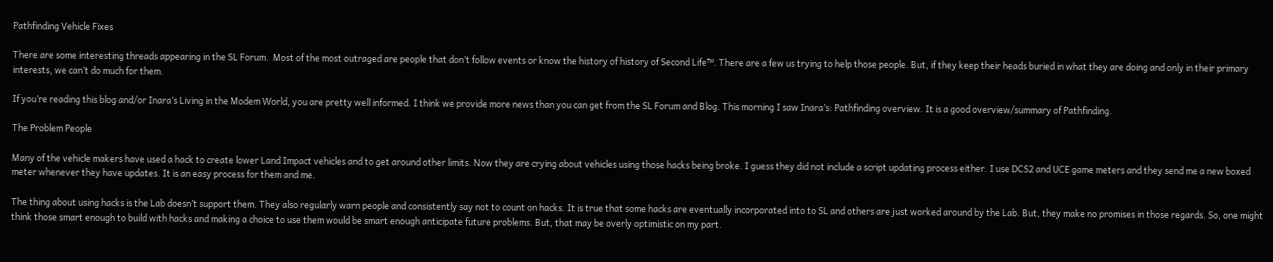Pathfinding Vehicle Fixes

There are some interesting threads appearing in the SL Forum.  Most of the most outraged are people that don’t follow events or know the history of history of Second Life™. There are a few us trying to help those people. But, if they keep their heads buried in what they are doing and only in their primary interests, we can’t do much for them.

If you’re reading this blog and/or Inara’s Living in the Modem World, you are pretty well informed. I think we provide more news than you can get from the SL Forum and Blog. This morning I saw Inara’s: Pathfinding overview. It is a good overview/summary of Pathfinding.

The Problem People

Many of the vehicle makers have used a hack to create lower Land Impact vehicles and to get around other limits. Now they are crying about vehicles using those hacks being broke. I guess they did not include a script updating process either. I use DCS2 and UCE game meters and they send me a new boxed meter whenever they have updates. It is an easy process for them and me.

The thing about using hacks is the Lab doesn’t support them. They also regularly warn people and consistently say not to count on hacks. It is true that some hacks are eventually incorporated into to SL and others are just worked around by the Lab. But, they make no promises in those regards. So, one might think those smart enough to build with hacks and making a choice to use them would be smart enough anticipate future problems. But, that may be overly optimistic on my part.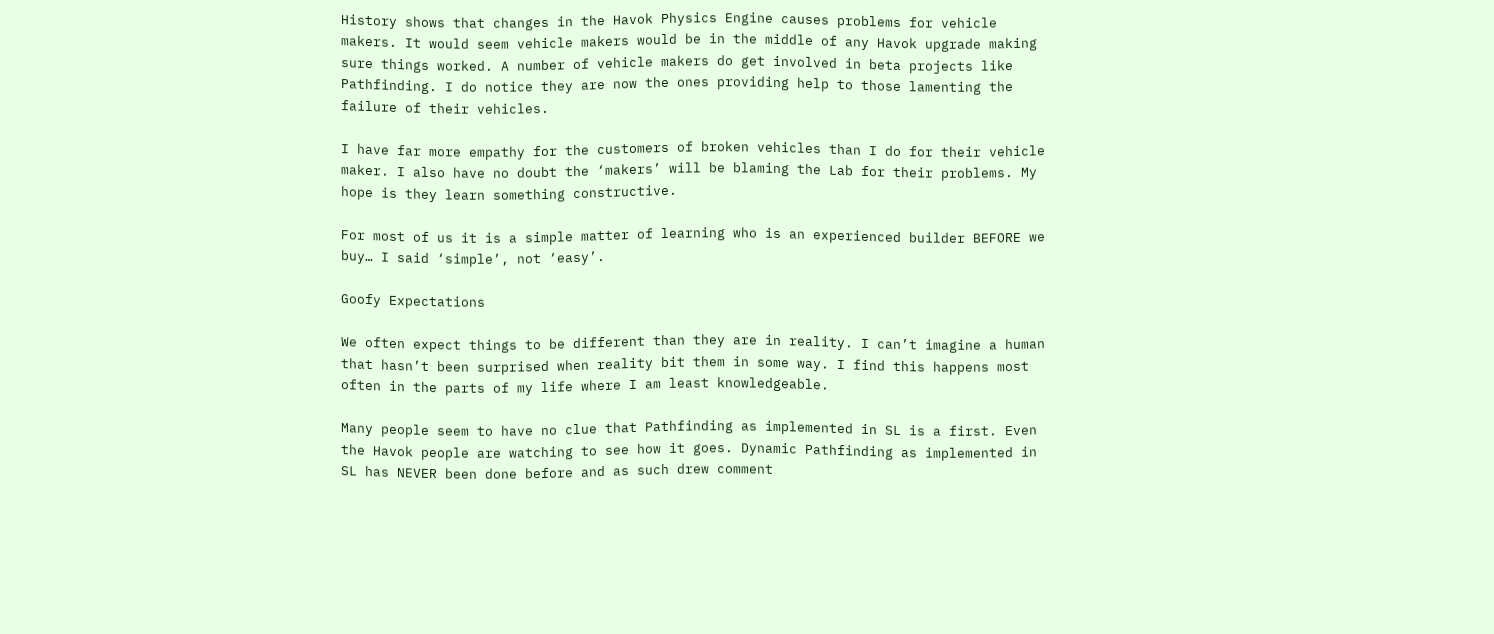History shows that changes in the Havok Physics Engine causes problems for vehicle makers. It would seem vehicle makers would be in the middle of any Havok upgrade making sure things worked. A number of vehicle makers do get involved in beta projects like Pathfinding. I do notice they are now the ones providing help to those lamenting the failure of their vehicles.

I have far more empathy for the customers of broken vehicles than I do for their vehicle maker. I also have no doubt the ‘makers’ will be blaming the Lab for their problems. My hope is they learn something constructive.

For most of us it is a simple matter of learning who is an experienced builder BEFORE we buy… I said ‘simple’, not ‘easy’.

Goofy Expectations

We often expect things to be different than they are in reality. I can’t imagine a human that hasn’t been surprised when reality bit them in some way. I find this happens most often in the parts of my life where I am least knowledgeable.

Many people seem to have no clue that Pathfinding as implemented in SL is a first. Even the Havok people are watching to see how it goes. Dynamic Pathfinding as implemented in SL has NEVER been done before and as such drew comment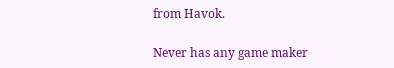from Havok.

Never has any game maker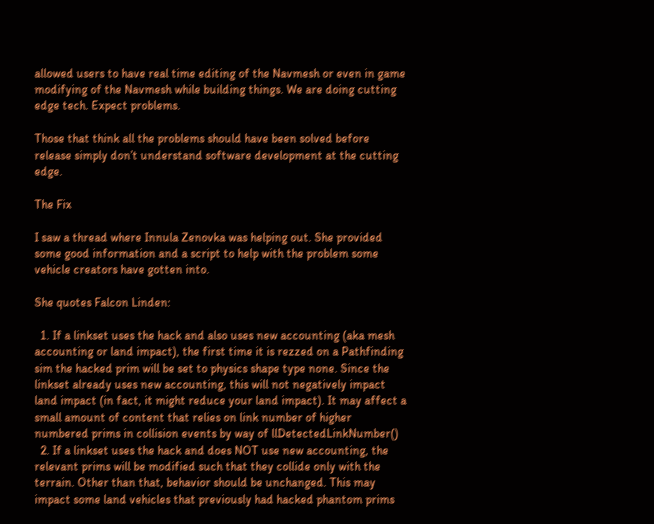allowed users to have real time editing of the Navmesh or even in game modifying of the Navmesh while building things. We are doing cutting edge tech. Expect problems.

Those that think all the problems should have been solved before release simply don’t understand software development at the cutting edge.

The Fix

I saw a thread where Innula Zenovka was helping out. She provided some good information and a script to help with the problem some vehicle creators have gotten into.

She quotes Falcon Linden:

  1. If a linkset uses the hack and also uses new accounting (aka mesh accounting or land impact), the first time it is rezzed on a Pathfinding sim the hacked prim will be set to physics shape type none. Since the linkset already uses new accounting, this will not negatively impact land impact (in fact, it might reduce your land impact). It may affect a small amount of content that relies on link number of higher numbered prims in collision events by way of llDetectedLinkNumber()
  2. If a linkset uses the hack and does NOT use new accounting, the relevant prims will be modified such that they collide only with the terrain. Other than that, behavior should be unchanged. This may impact some land vehicles that previously had hacked phantom prims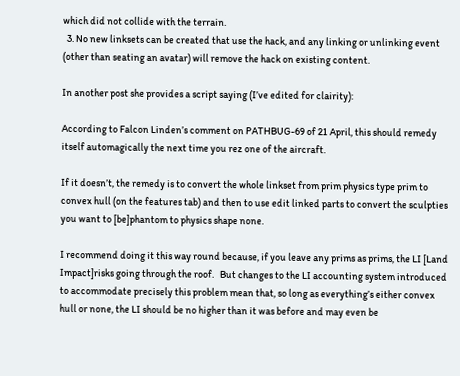which did not collide with the terrain.
  3. No new linksets can be created that use the hack, and any linking or unlinking event (other than seating an avatar) will remove the hack on existing content.

In another post she provides a script saying (I’ve edited for clairity):

According to Falcon Linden’s comment on PATHBUG-69 of 21 April, this should remedy itself automagically the next time you rez one of the aircraft.

If it doesn’t, the remedy is to convert the whole linkset from prim physics type prim to convex hull (on the features tab) and then to use edit linked parts to convert the sculpties you want to [be]phantom to physics shape none.

I recommend doing it this way round because, if you leave any prims as prims, the LI [Land Impact]risks going through the roof.   But changes to the LI accounting system introduced to accommodate precisely this problem mean that, so long as everything’s either convex hull or none, the LI should be no higher than it was before and may even be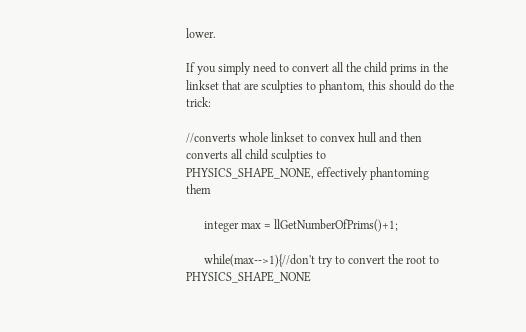lower.

If you simply need to convert all the child prims in the linkset that are sculpties to phantom, this should do the trick:

//converts whole linkset to convex hull and then converts all child sculpties to PHYSICS_SHAPE_NONE, effectively phantoming them

      integer max = llGetNumberOfPrims()+1;

      while(max-->1){//don't try to convert the root to PHYSICS_SHAPE_NONE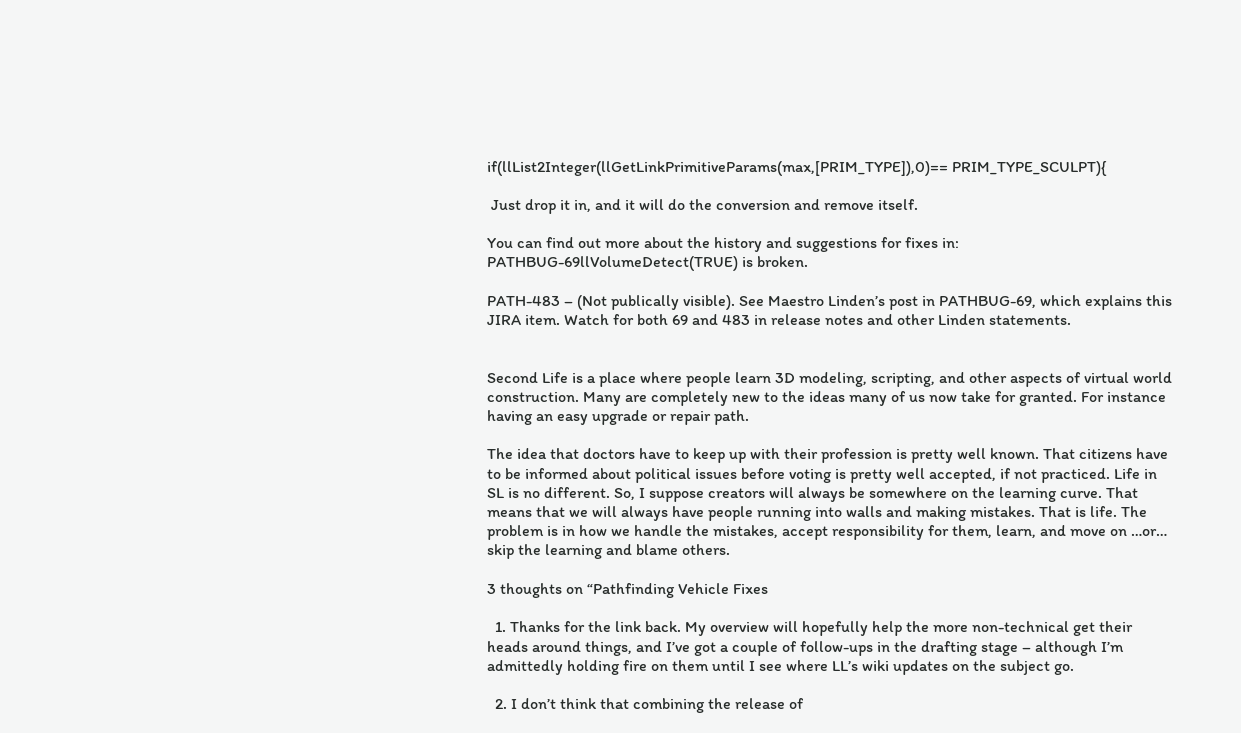if(llList2Integer(llGetLinkPrimitiveParams(max,[PRIM_TYPE]),0)== PRIM_TYPE_SCULPT){

 Just drop it in, and it will do the conversion and remove itself.

You can find out more about the history and suggestions for fixes in: PATHBUG-69llVolumeDetect(TRUE) is broken.

PATH-483 – (Not publically visible). See Maestro Linden’s post in PATHBUG-69, which explains this JIRA item. Watch for both 69 and 483 in release notes and other Linden statements.


Second Life is a place where people learn 3D modeling, scripting, and other aspects of virtual world construction. Many are completely new to the ideas many of us now take for granted. For instance having an easy upgrade or repair path.

The idea that doctors have to keep up with their profession is pretty well known. That citizens have to be informed about political issues before voting is pretty well accepted, if not practiced. Life in SL is no different. So, I suppose creators will always be somewhere on the learning curve. That means that we will always have people running into walls and making mistakes. That is life. The problem is in how we handle the mistakes, accept responsibility for them, learn, and move on …or… skip the learning and blame others.

3 thoughts on “Pathfinding Vehicle Fixes

  1. Thanks for the link back. My overview will hopefully help the more non-technical get their heads around things, and I’ve got a couple of follow-ups in the drafting stage – although I’m admittedly holding fire on them until I see where LL’s wiki updates on the subject go.

  2. I don’t think that combining the release of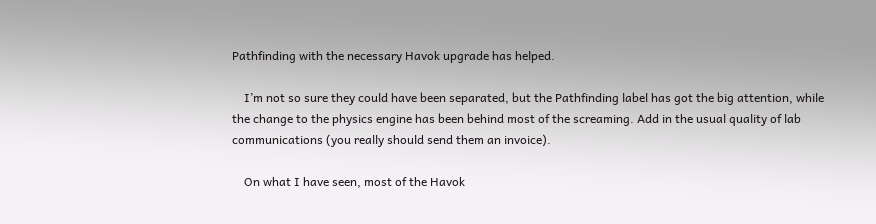Pathfinding with the necessary Havok upgrade has helped.

    I’m not so sure they could have been separated, but the Pathfinding label has got the big attention, while the change to the physics engine has been behind most of the screaming. Add in the usual quality of lab communications (you really should send them an invoice).

    On what I have seen, most of the Havok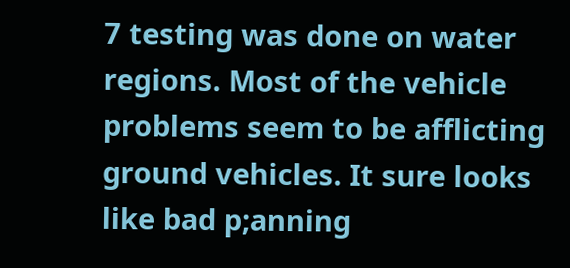7 testing was done on water regions. Most of the vehicle problems seem to be afflicting ground vehicles. It sure looks like bad p;anning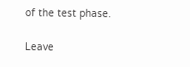of the test phase.

Leave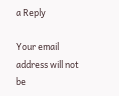a Reply

Your email address will not be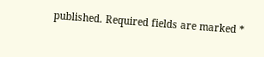published. Required fields are marked *